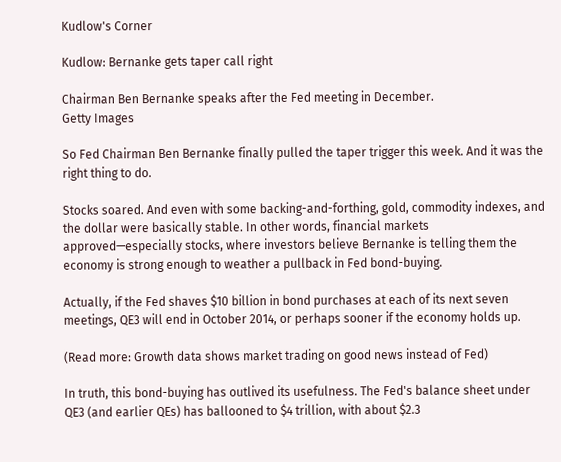Kudlow's Corner

Kudlow: Bernanke gets taper call right

Chairman Ben Bernanke speaks after the Fed meeting in December.
Getty Images

So Fed Chairman Ben Bernanke finally pulled the taper trigger this week. And it was the right thing to do.

Stocks soared. And even with some backing-and-forthing, gold, commodity indexes, and the dollar were basically stable. In other words, financial markets approved—especially stocks, where investors believe Bernanke is telling them the economy is strong enough to weather a pullback in Fed bond-buying.

Actually, if the Fed shaves $10 billion in bond purchases at each of its next seven meetings, QE3 will end in October 2014, or perhaps sooner if the economy holds up.

(Read more: Growth data shows market trading on good news instead of Fed)

In truth, this bond-buying has outlived its usefulness. The Fed's balance sheet under QE3 (and earlier QEs) has ballooned to $4 trillion, with about $2.3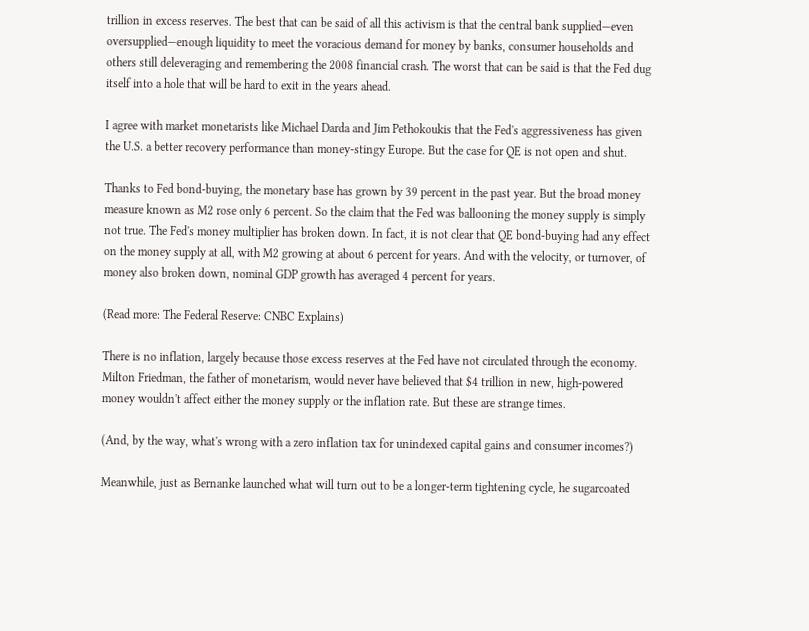trillion in excess reserves. The best that can be said of all this activism is that the central bank supplied—even oversupplied—enough liquidity to meet the voracious demand for money by banks, consumer households and others still deleveraging and remembering the 2008 financial crash. The worst that can be said is that the Fed dug itself into a hole that will be hard to exit in the years ahead.

I agree with market monetarists like Michael Darda and Jim Pethokoukis that the Fed's aggressiveness has given the U.S. a better recovery performance than money-stingy Europe. But the case for QE is not open and shut.

Thanks to Fed bond-buying, the monetary base has grown by 39 percent in the past year. But the broad money measure known as M2 rose only 6 percent. So the claim that the Fed was ballooning the money supply is simply not true. The Fed's money multiplier has broken down. In fact, it is not clear that QE bond-buying had any effect on the money supply at all, with M2 growing at about 6 percent for years. And with the velocity, or turnover, of money also broken down, nominal GDP growth has averaged 4 percent for years.

(Read more: The Federal Reserve: CNBC Explains)

There is no inflation, largely because those excess reserves at the Fed have not circulated through the economy. Milton Friedman, the father of monetarism, would never have believed that $4 trillion in new, high-powered money wouldn't affect either the money supply or the inflation rate. But these are strange times.

(And, by the way, what's wrong with a zero inflation tax for unindexed capital gains and consumer incomes?)

Meanwhile, just as Bernanke launched what will turn out to be a longer-term tightening cycle, he sugarcoated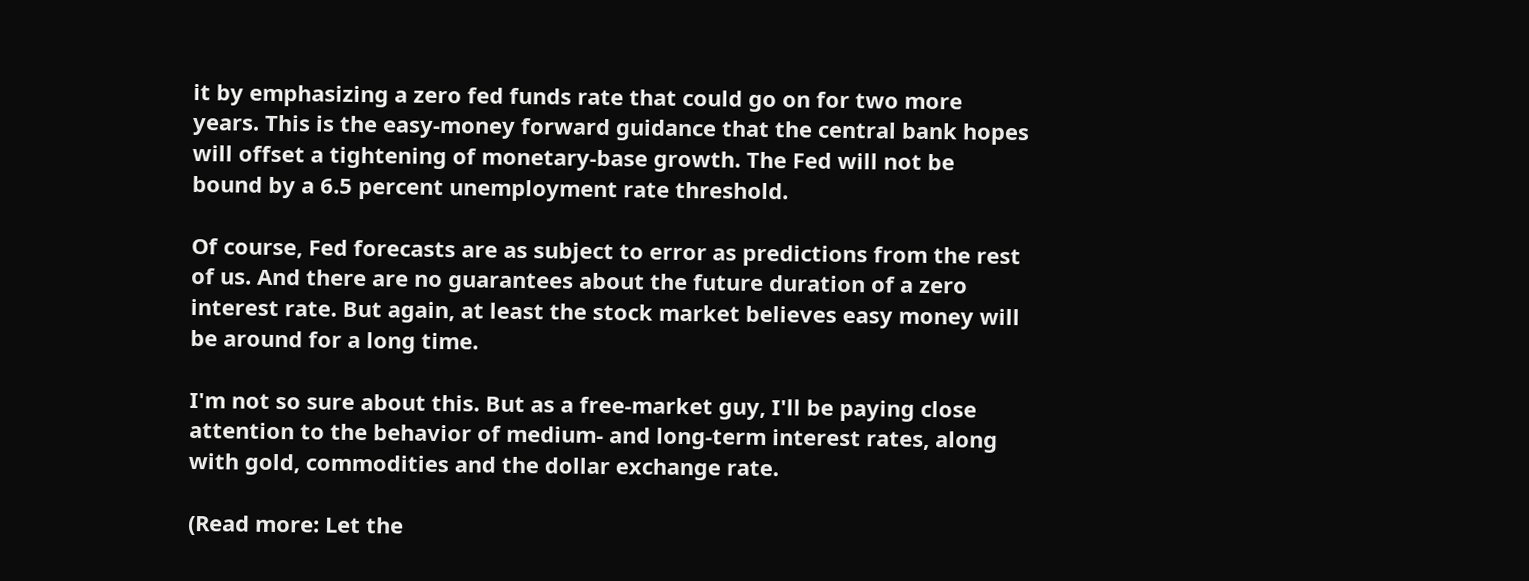it by emphasizing a zero fed funds rate that could go on for two more years. This is the easy-money forward guidance that the central bank hopes will offset a tightening of monetary-base growth. The Fed will not be bound by a 6.5 percent unemployment rate threshold.

Of course, Fed forecasts are as subject to error as predictions from the rest of us. And there are no guarantees about the future duration of a zero interest rate. But again, at least the stock market believes easy money will be around for a long time.

I'm not so sure about this. But as a free-market guy, I'll be paying close attention to the behavior of medium- and long-term interest rates, along with gold, commodities and the dollar exchange rate.

(Read more: Let the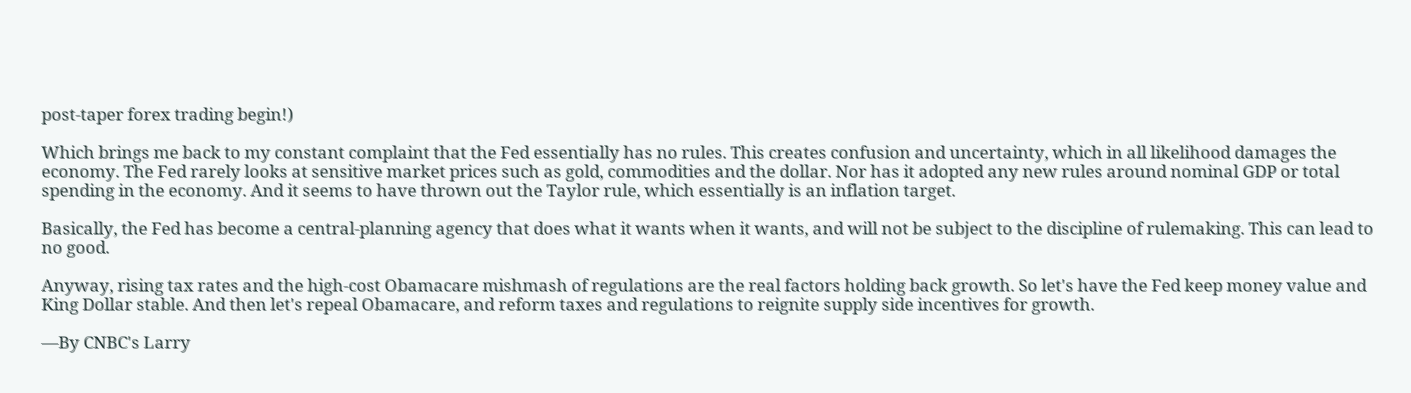post-taper forex trading begin!)

Which brings me back to my constant complaint that the Fed essentially has no rules. This creates confusion and uncertainty, which in all likelihood damages the economy. The Fed rarely looks at sensitive market prices such as gold, commodities and the dollar. Nor has it adopted any new rules around nominal GDP or total spending in the economy. And it seems to have thrown out the Taylor rule, which essentially is an inflation target.

Basically, the Fed has become a central-planning agency that does what it wants when it wants, and will not be subject to the discipline of rulemaking. This can lead to no good.

Anyway, rising tax rates and the high-cost Obamacare mishmash of regulations are the real factors holding back growth. So let's have the Fed keep money value and King Dollar stable. And then let's repeal Obamacare, and reform taxes and regulations to reignite supply side incentives for growth.

—By CNBC's Larry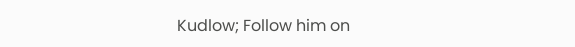Kudlow; Follow him on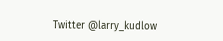Twitter @larry_kudlow